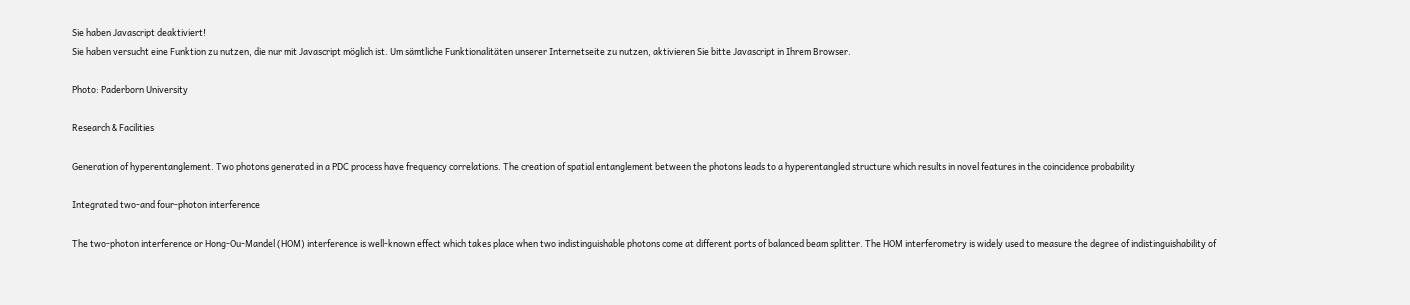Sie haben Javascript deaktiviert!
Sie haben versucht eine Funktion zu nutzen, die nur mit Javascript möglich ist. Um sämtliche Funktionalitäten unserer Internetseite zu nutzen, aktivieren Sie bitte Javascript in Ihrem Browser.

Photo: Paderborn University

Research & Facilities

Generation of hyperentanglement. Two photons generated in a PDC process have frequency correlations. The creation of spatial entanglement between the photons leads to a hyperentangled structure which results in novel features in the coincidence probability

Integrated two-and four-photon interference

The two-photon interference or Hong-Ou-Mandel (HOM) interference is well-known effect which takes place when two indistinguishable photons come at different ports of balanced beam splitter. The HOM interferometry is widely used to measure the degree of indistinguishability of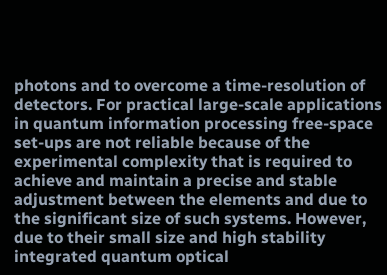photons and to overcome a time-resolution of detectors. For practical large-scale applications in quantum information processing free-space set-ups are not reliable because of the experimental complexity that is required to achieve and maintain a precise and stable adjustment between the elements and due to the significant size of such systems. However, due to their small size and high stability integrated quantum optical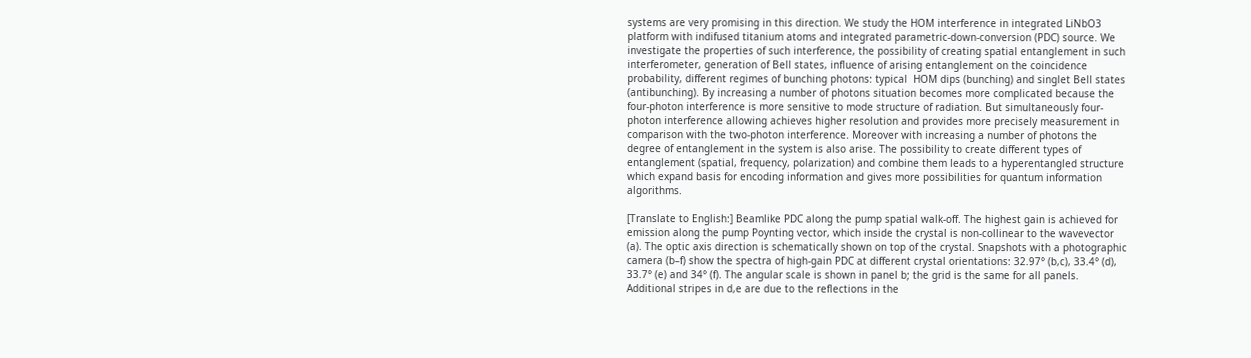systems are very promising in this direction. We study the HOM interference in integrated LiNbO3 platform with indifused titanium atoms and integrated parametric-down-conversion (PDC) source. We investigate the properties of such interference, the possibility of creating spatial entanglement in such interferometer, generation of Bell states, influence of arising entanglement on the coincidence probability, different regimes of bunching photons: typical  HOM dips (bunching) and singlet Bell states (antibunching). By increasing a number of photons situation becomes more complicated because the four-photon interference is more sensitive to mode structure of radiation. But simultaneously four-photon interference allowing achieves higher resolution and provides more precisely measurement in comparison with the two-photon interference. Moreover with increasing a number of photons the degree of entanglement in the system is also arise. The possibility to create different types of entanglement (spatial, frequency, polarization) and combine them leads to a hyperentangled structure which expand basis for encoding information and gives more possibilities for quantum information algorithms.

[Translate to English:] Beamlike PDC along the pump spatial walk-off. The highest gain is achieved for emission along the pump Poynting vector, which inside the crystal is non-collinear to the wavevector (a). The optic axis direction is schematically shown on top of the crystal. Snapshots with a photographic camera (b–f) show the spectra of high-gain PDC at different crystal orientations: 32.97° (b,c), 33.4° (d), 33.7° (e) and 34° (f). The angular scale is shown in panel b; the grid is the same for all panels. Additional stripes in d,e are due to the reflections in the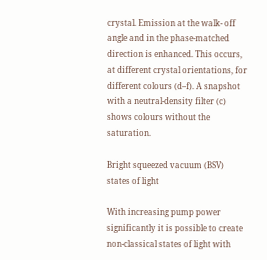crystal. Emission at the walk- off angle and in the phase-matched direction is enhanced. This occurs, at different crystal orientations, for different colours (d–f). A snapshot with a neutral-density filter (c) shows colours without the saturation.

Bright squeezed vacuum (BSV) states of light

With increasing pump power significantly it is possible to create non-classical states of light with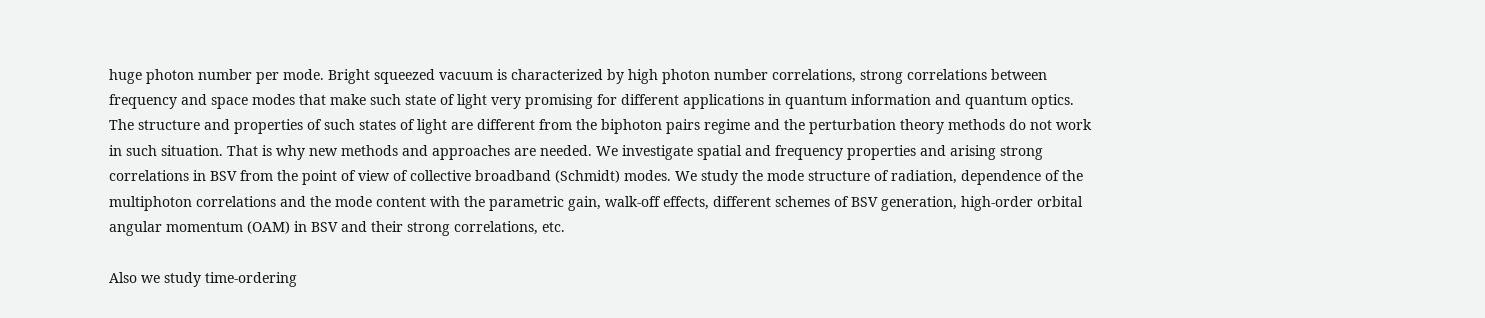huge photon number per mode. Bright squeezed vacuum is characterized by high photon number correlations, strong correlations between frequency and space modes that make such state of light very promising for different applications in quantum information and quantum optics. The structure and properties of such states of light are different from the biphoton pairs regime and the perturbation theory methods do not work in such situation. That is why new methods and approaches are needed. We investigate spatial and frequency properties and arising strong correlations in BSV from the point of view of collective broadband (Schmidt) modes. We study the mode structure of radiation, dependence of the multiphoton correlations and the mode content with the parametric gain, walk-off effects, different schemes of BSV generation, high-order orbital angular momentum (OAM) in BSV and their strong correlations, etc.

Also we study time-ordering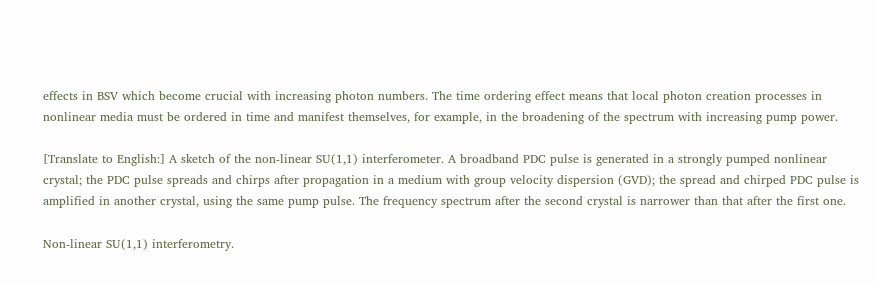effects in BSV which become crucial with increasing photon numbers. The time ordering effect means that local photon creation processes in nonlinear media must be ordered in time and manifest themselves, for example, in the broadening of the spectrum with increasing pump power.

[Translate to English:] A sketch of the non-linear SU(1,1) interferometer. A broadband PDC pulse is generated in a strongly pumped nonlinear crystal; the PDC pulse spreads and chirps after propagation in a medium with group velocity dispersion (GVD); the spread and chirped PDC pulse is amplified in another crystal, using the same pump pulse. The frequency spectrum after the second crystal is narrower than that after the first one.

Non-linear SU(1,1) interferometry.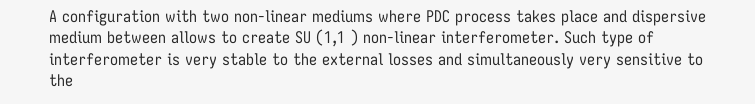A configuration with two non-linear mediums where PDC process takes place and dispersive medium between allows to create SU (1,1 ) non-linear interferometer. Such type of interferometer is very stable to the external losses and simultaneously very sensitive to the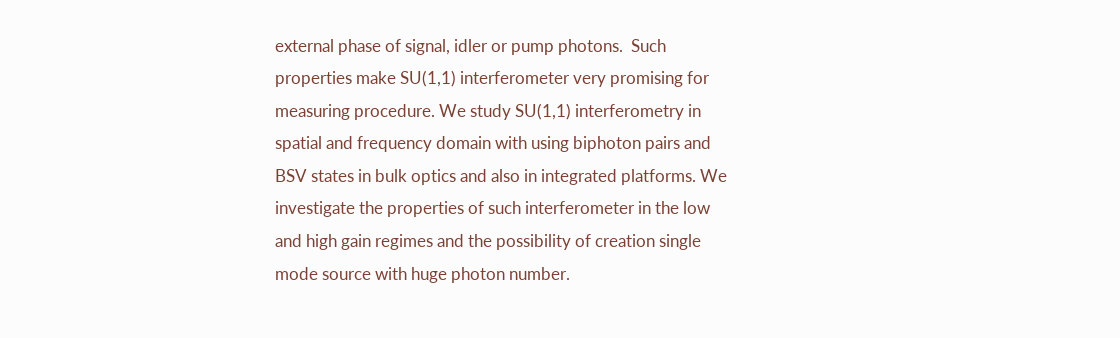external phase of signal, idler or pump photons.  Such properties make SU(1,1) interferometer very promising for measuring procedure. We study SU(1,1) interferometry in spatial and frequency domain with using biphoton pairs and BSV states in bulk optics and also in integrated platforms. We investigate the properties of such interferometer in the low and high gain regimes and the possibility of creation single mode source with huge photon number.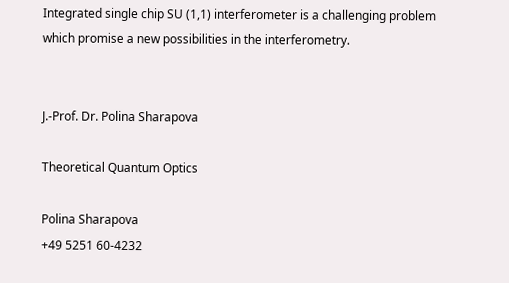Integrated single chip SU (1,1) interferometer is a challenging problem which promise a new possibilities in the interferometry.


J.-Prof. Dr. Polina Sharapova

Theoretical Quantum Optics

Polina Sharapova
+49 5251 60-4232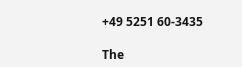+49 5251 60-3435

The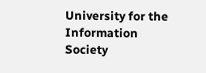University for the Information Society